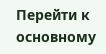Перейти к основному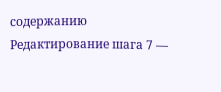содержанию
Редактирование шага 7 —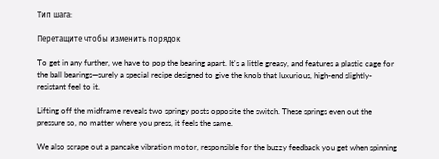Тип шага:

Перетащите чтобы изменить порядок

To get in any further, we have to pop the bearing apart. It's a little greasy, and features a plastic cage for the ball bearings—surely a special recipe designed to give the knob that luxurious, high-end slightly-resistant feel to it.

Lifting off the midframe reveals two springy posts opposite the switch. These springs even out the pressure so, no matter where you press, it feels the same.

We also scrape out a pancake vibration motor, responsible for the buzzy feedback you get when spinning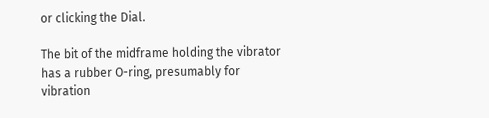or clicking the Dial.

The bit of the midframe holding the vibrator has a rubber O-ring, presumably for vibration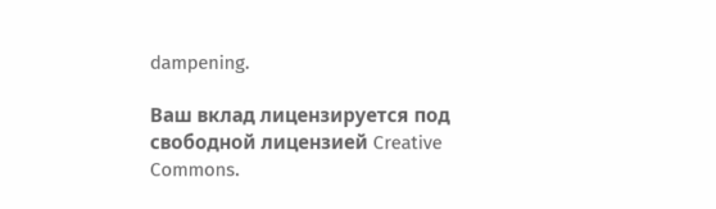dampening.

Ваш вклад лицензируется под свободной лицензией Creative Commons.